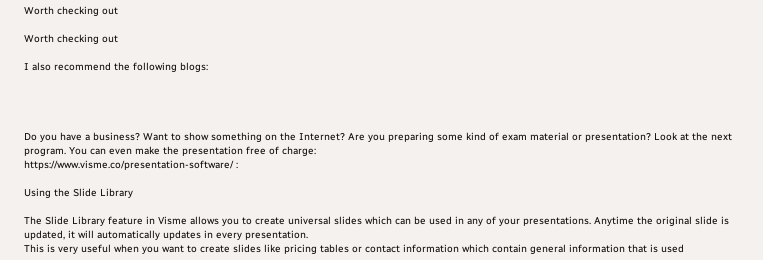Worth checking out

Worth checking out

I also recommend the following blogs:




Do you have a business? Want to show something on the Internet? Are you preparing some kind of exam material or presentation? Look at the next program. You can even make the presentation free of charge:
https://www.visme.co/presentation-software/ :

Using the Slide Library

The Slide Library feature in Visme allows you to create universal slides which can be used in any of your presentations. Anytime the original slide is updated, it will automatically updates in every presentation.
This is very useful when you want to create slides like pricing tables or contact information which contain general information that is used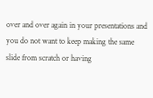over and over again in your presentations and you do not want to keep making the same slide from scratch or having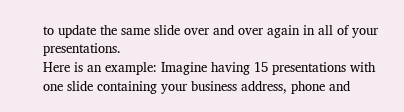to update the same slide over and over again in all of your presentations.
Here is an example: Imagine having 15 presentations with one slide containing your business address, phone and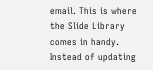email. This is where the Slide Library comes in handy. Instead of updating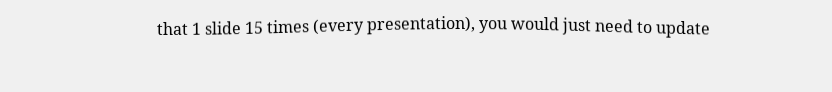that 1 slide 15 times (every presentation), you would just need to update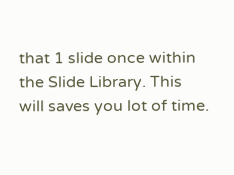that 1 slide once within the Slide Library. This will saves you lot of time.